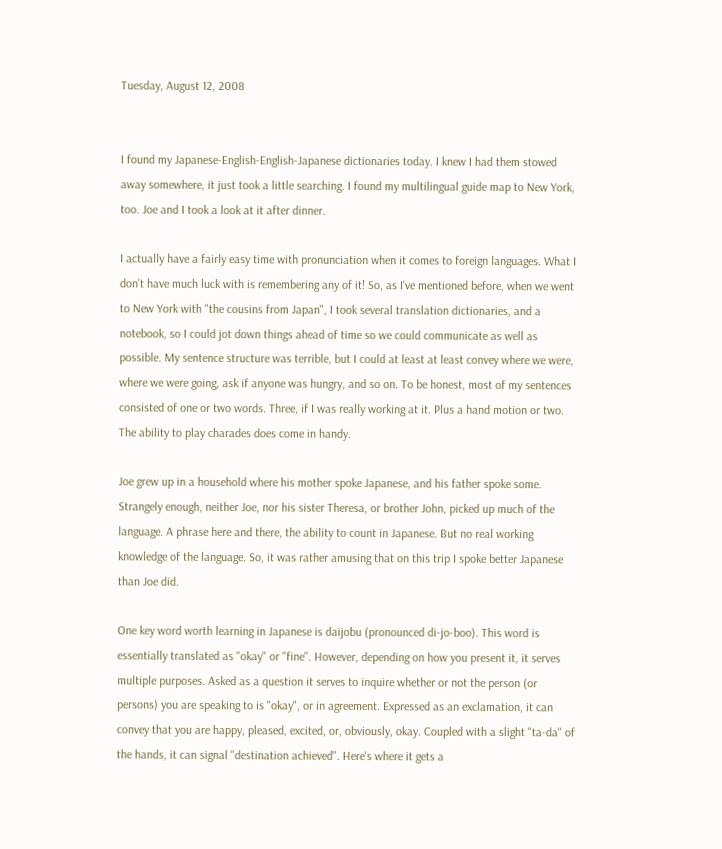Tuesday, August 12, 2008


I found my Japanese-English-English-Japanese dictionaries today. I knew I had them stowed away somewhere, it just took a little searching. I found my multilingual guide map to New York, too. Joe and I took a look at it after dinner.

I actually have a fairly easy time with pronunciation when it comes to foreign languages. What I don't have much luck with is remembering any of it! So, as I've mentioned before, when we went to New York with "the cousins from Japan", I took several translation dictionaries, and a notebook, so I could jot down things ahead of time so we could communicate as well as possible. My sentence structure was terrible, but I could at least at least convey where we were, where we were going, ask if anyone was hungry, and so on. To be honest, most of my sentences consisted of one or two words. Three, if I was really working at it. Plus a hand motion or two. The ability to play charades does come in handy.

Joe grew up in a household where his mother spoke Japanese, and his father spoke some. Strangely enough, neither Joe, nor his sister Theresa, or brother John, picked up much of the language. A phrase here and there, the ability to count in Japanese. But no real working knowledge of the language. So, it was rather amusing that on this trip I spoke better Japanese than Joe did.

One key word worth learning in Japanese is daijobu (pronounced di-jo-boo). This word is essentially translated as "okay" or "fine". However, depending on how you present it, it serves multiple purposes. Asked as a question it serves to inquire whether or not the person (or persons) you are speaking to is "okay", or in agreement. Expressed as an exclamation, it can convey that you are happy, pleased, excited, or, obviously, okay. Coupled with a slight "ta-da" of the hands, it can signal "destination achieved". Here's where it gets a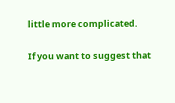little more complicated.

If you want to suggest that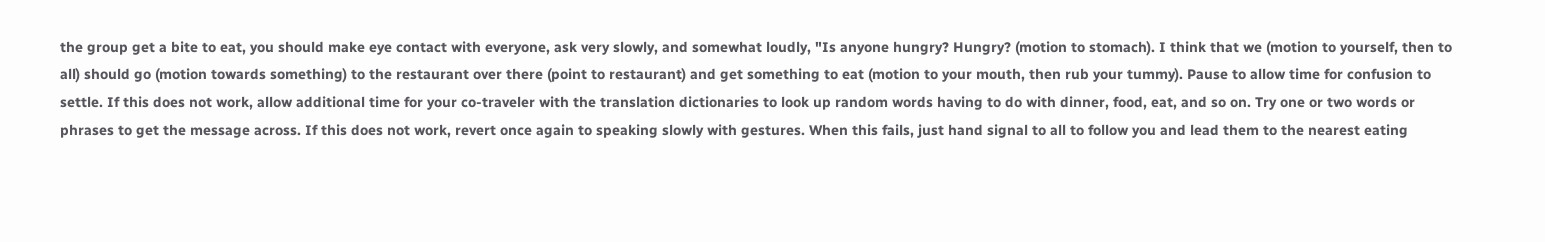the group get a bite to eat, you should make eye contact with everyone, ask very slowly, and somewhat loudly, "Is anyone hungry? Hungry? (motion to stomach). I think that we (motion to yourself, then to all) should go (motion towards something) to the restaurant over there (point to restaurant) and get something to eat (motion to your mouth, then rub your tummy). Pause to allow time for confusion to settle. If this does not work, allow additional time for your co-traveler with the translation dictionaries to look up random words having to do with dinner, food, eat, and so on. Try one or two words or phrases to get the message across. If this does not work, revert once again to speaking slowly with gestures. When this fails, just hand signal to all to follow you and lead them to the nearest eating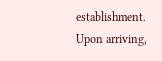establishment.
Upon arriving,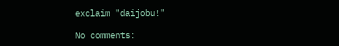exclaim "daijobu!"

No comments: